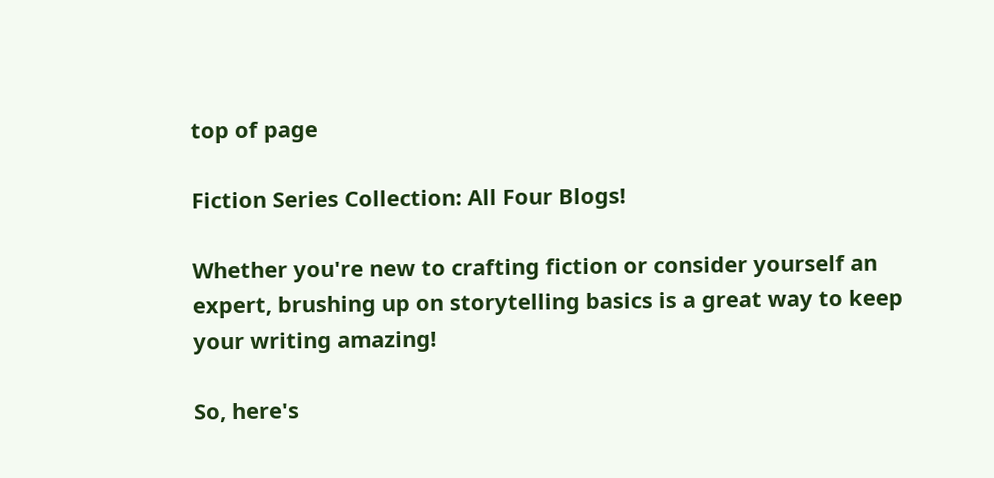top of page

Fiction Series Collection: All Four Blogs!

Whether you're new to crafting fiction or consider yourself an expert, brushing up on storytelling basics is a great way to keep your writing amazing!

So, here's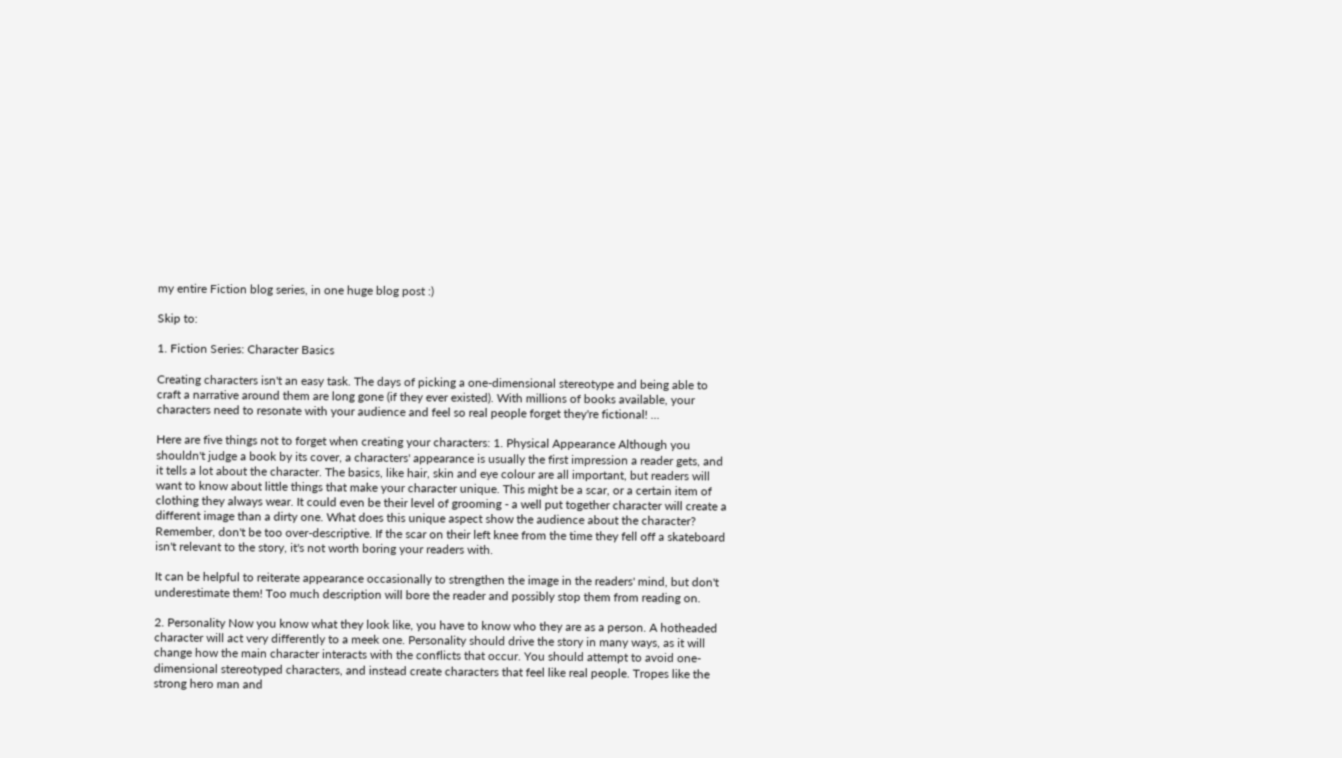my entire Fiction blog series, in one huge blog post :)

Skip to:

1. Fiction Series: Character Basics

Creating characters isn't an easy task. The days of picking a one-dimensional stereotype and being able to craft a narrative around them are long gone (if they ever existed). With millions of books available, your characters need to resonate with your audience and feel so real people forget they're fictional! ...

Here are five things not to forget when creating your characters: 1. Physical Appearance Although you shouldn't judge a book by its cover, a characters' appearance is usually the first impression a reader gets, and it tells a lot about the character. The basics, like hair, skin and eye colour are all important, but readers will want to know about little things that make your character unique. This might be a scar, or a certain item of clothing they always wear. It could even be their level of grooming - a well put together character will create a different image than a dirty one. What does this unique aspect show the audience about the character? Remember, don't be too over-descriptive. If the scar on their left knee from the time they fell off a skateboard isn't relevant to the story, it's not worth boring your readers with.

It can be helpful to reiterate appearance occasionally to strengthen the image in the readers' mind, but don't underestimate them! Too much description will bore the reader and possibly stop them from reading on.

2. Personality Now you know what they look like, you have to know who they are as a person. A hotheaded character will act very differently to a meek one. Personality should drive the story in many ways, as it will change how the main character interacts with the conflicts that occur. You should attempt to avoid one-dimensional stereotyped characters, and instead create characters that feel like real people. Tropes like the strong hero man and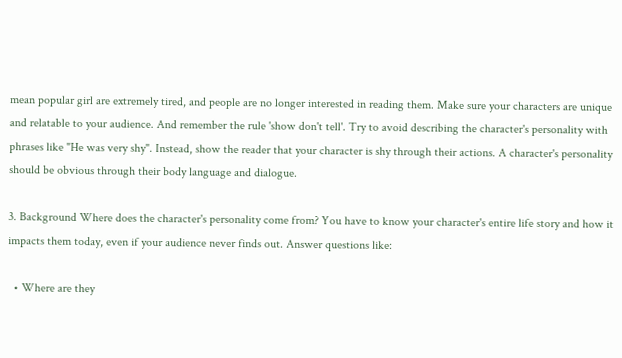mean popular girl are extremely tired, and people are no longer interested in reading them. Make sure your characters are unique and relatable to your audience. And remember the rule 'show don't tell'. Try to avoid describing the character's personality with phrases like "He was very shy". Instead, show the reader that your character is shy through their actions. A character's personality should be obvious through their body language and dialogue.

3. Background Where does the character's personality come from? You have to know your character's entire life story and how it impacts them today, even if your audience never finds out. Answer questions like:

  • Where are they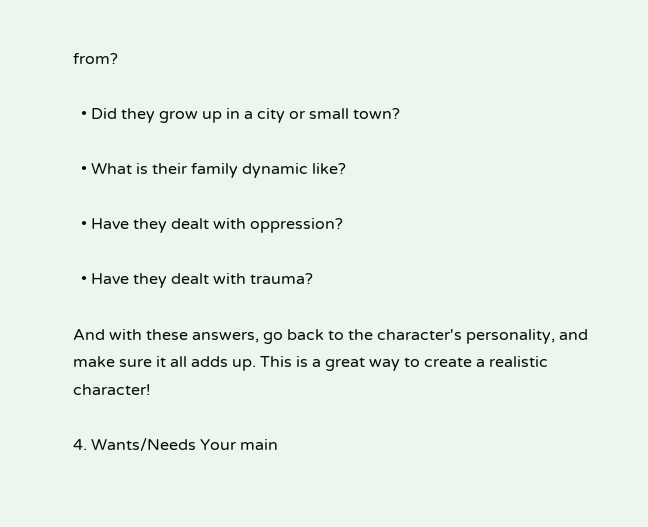from?

  • Did they grow up in a city or small town?

  • What is their family dynamic like?

  • Have they dealt with oppression?

  • Have they dealt with trauma?

And with these answers, go back to the character's personality, and make sure it all adds up. This is a great way to create a realistic character!

4. Wants/Needs Your main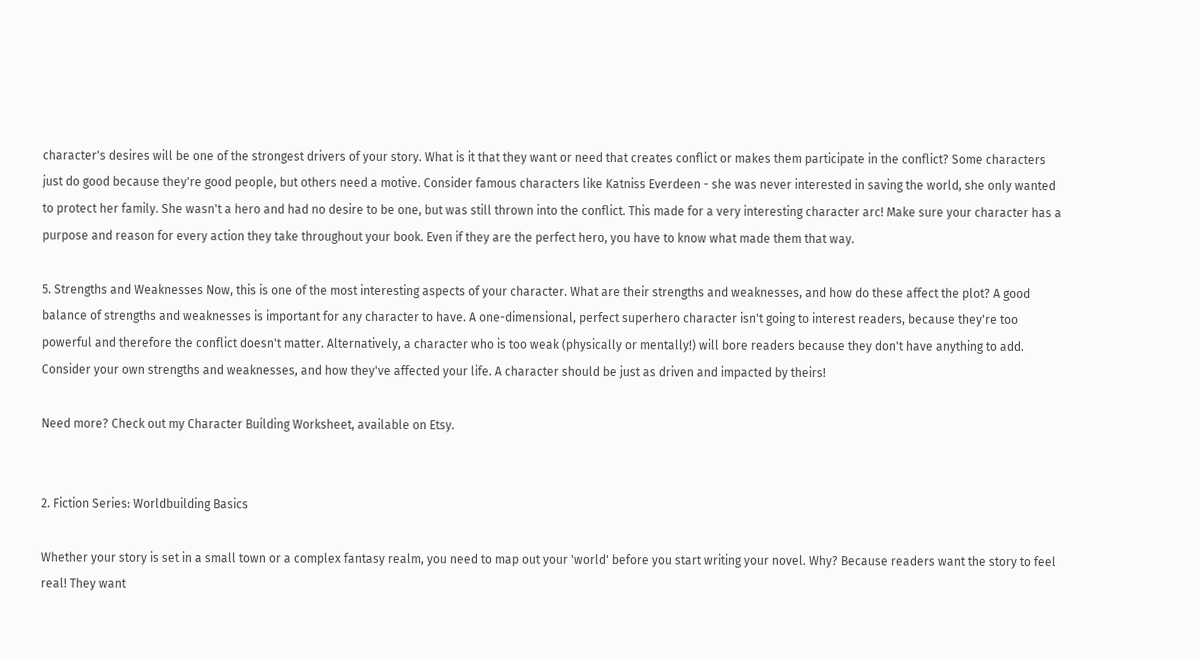character's desires will be one of the strongest drivers of your story. What is it that they want or need that creates conflict or makes them participate in the conflict? Some characters just do good because they're good people, but others need a motive. Consider famous characters like Katniss Everdeen - she was never interested in saving the world, she only wanted to protect her family. She wasn't a hero and had no desire to be one, but was still thrown into the conflict. This made for a very interesting character arc! Make sure your character has a purpose and reason for every action they take throughout your book. Even if they are the perfect hero, you have to know what made them that way.

5. Strengths and Weaknesses Now, this is one of the most interesting aspects of your character. What are their strengths and weaknesses, and how do these affect the plot? A good balance of strengths and weaknesses is important for any character to have. A one-dimensional, perfect superhero character isn't going to interest readers, because they're too powerful and therefore the conflict doesn't matter. Alternatively, a character who is too weak (physically or mentally!) will bore readers because they don't have anything to add. Consider your own strengths and weaknesses, and how they've affected your life. A character should be just as driven and impacted by theirs!

Need more? Check out my Character Building Worksheet, available on Etsy.


2. Fiction Series: Worldbuilding Basics

Whether your story is set in a small town or a complex fantasy realm, you need to map out your 'world' before you start writing your novel. Why? Because readers want the story to feel real! They want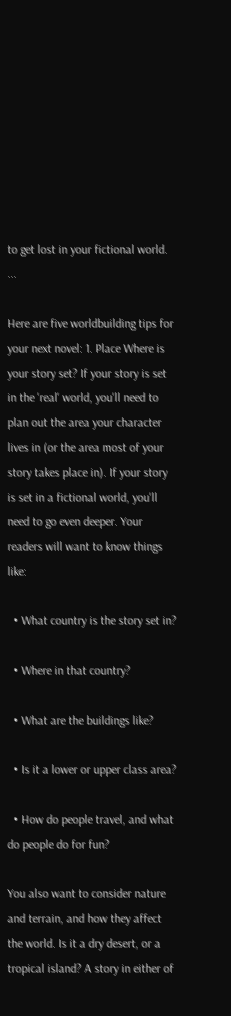to get lost in your fictional world. ...

Here are five worldbuilding tips for your next novel: 1. Place Where is your story set? If your story is set in the 'real' world, you'll need to plan out the area your character lives in (or the area most of your story takes place in). If your story is set in a fictional world, you'll need to go even deeper. Your readers will want to know things like:

  • What country is the story set in?

  • Where in that country?

  • What are the buildings like?

  • Is it a lower or upper class area?

  • How do people travel, and what do people do for fun?

You also want to consider nature and terrain, and how they affect the world. Is it a dry desert, or a tropical island? A story in either of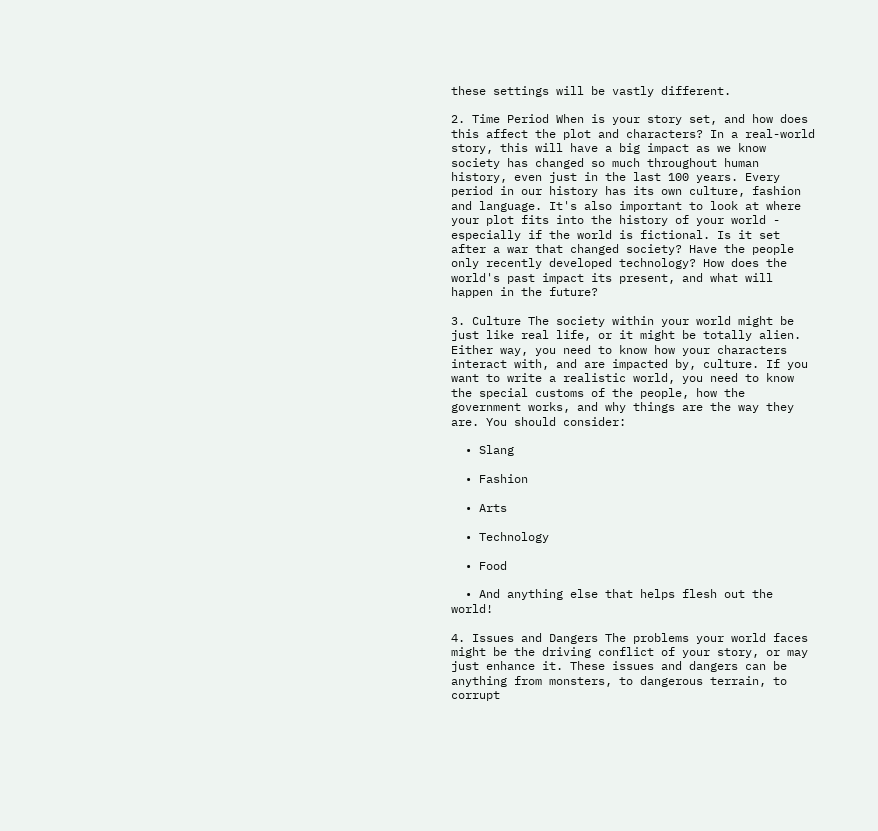these settings will be vastly different.

2. Time Period When is your story set, and how does this affect the plot and characters? In a real-world story, this will have a big impact as we know society has changed so much throughout human history, even just in the last 100 years. Every period in our history has its own culture, fashion and language. It's also important to look at where your plot fits into the history of your world - especially if the world is fictional. Is it set after a war that changed society? Have the people only recently developed technology? How does the world's past impact its present, and what will happen in the future?

3. Culture The society within your world might be just like real life, or it might be totally alien. Either way, you need to know how your characters interact with, and are impacted by, culture. If you want to write a realistic world, you need to know the special customs of the people, how the government works, and why things are the way they are. You should consider:

  • Slang

  • Fashion

  • Arts

  • Technology

  • Food

  • And anything else that helps flesh out the world!

4. Issues and Dangers The problems your world faces might be the driving conflict of your story, or may just enhance it. These issues and dangers can be anything from monsters, to dangerous terrain, to corrupt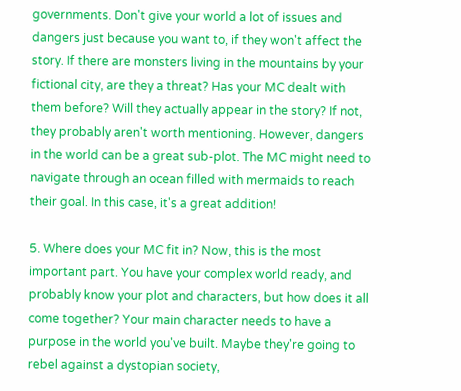governments. Don't give your world a lot of issues and dangers just because you want to, if they won't affect the story. If there are monsters living in the mountains by your fictional city, are they a threat? Has your MC dealt with them before? Will they actually appear in the story? If not, they probably aren't worth mentioning. However, dangers in the world can be a great sub-plot. The MC might need to navigate through an ocean filled with mermaids to reach their goal. In this case, it's a great addition!

5. Where does your MC fit in? Now, this is the most important part. You have your complex world ready, and probably know your plot and characters, but how does it all come together? Your main character needs to have a purpose in the world you've built. Maybe they're going to rebel against a dystopian society,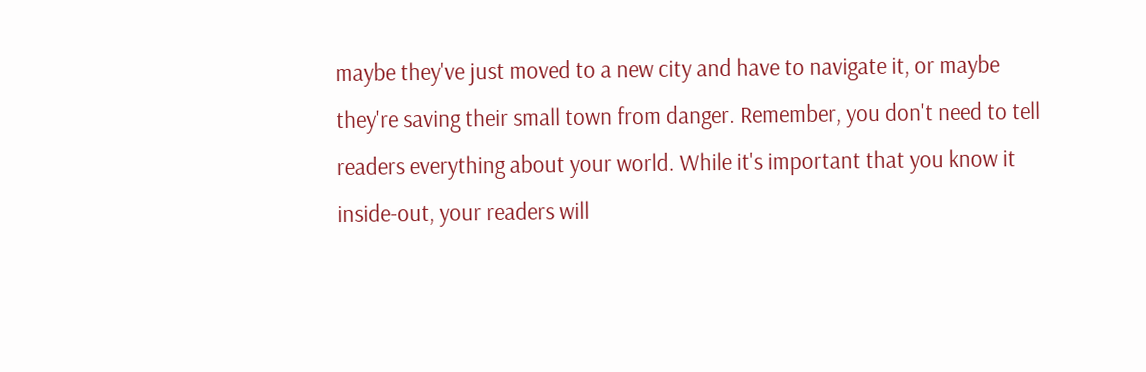maybe they've just moved to a new city and have to navigate it, or maybe they're saving their small town from danger. Remember, you don't need to tell readers everything about your world. While it's important that you know it inside-out, your readers will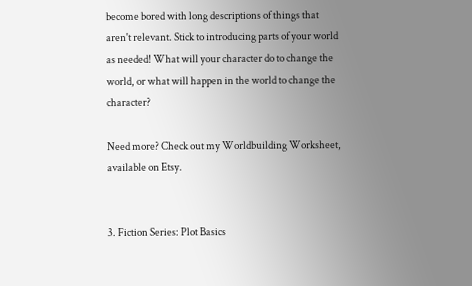become bored with long descriptions of things that aren't relevant. Stick to introducing parts of your world as needed! What will your character do to change the world, or what will happen in the world to change the character?

Need more? Check out my Worldbuilding Worksheet, available on Etsy.


3. Fiction Series: Plot Basics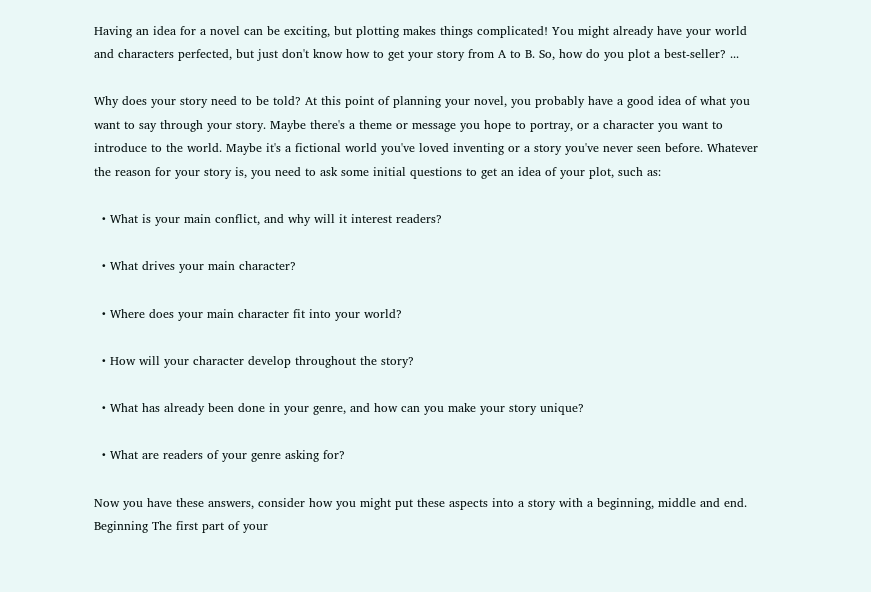Having an idea for a novel can be exciting, but plotting makes things complicated! You might already have your world and characters perfected, but just don't know how to get your story from A to B. So, how do you plot a best-seller? ...

Why does your story need to be told? At this point of planning your novel, you probably have a good idea of what you want to say through your story. Maybe there's a theme or message you hope to portray, or a character you want to introduce to the world. Maybe it's a fictional world you've loved inventing or a story you've never seen before. Whatever the reason for your story is, you need to ask some initial questions to get an idea of your plot, such as:

  • What is your main conflict, and why will it interest readers?

  • What drives your main character?

  • Where does your main character fit into your world?

  • How will your character develop throughout the story?

  • What has already been done in your genre, and how can you make your story unique?

  • What are readers of your genre asking for?

Now you have these answers, consider how you might put these aspects into a story with a beginning, middle and end. Beginning The first part of your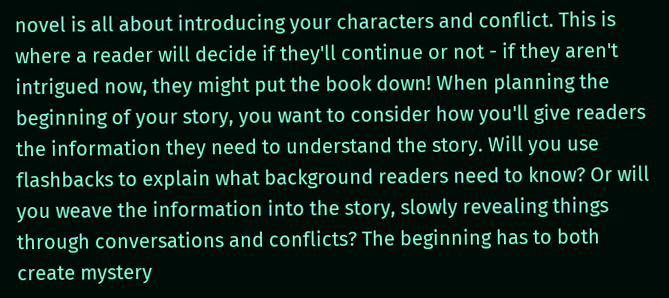novel is all about introducing your characters and conflict. This is where a reader will decide if they'll continue or not - if they aren't intrigued now, they might put the book down! When planning the beginning of your story, you want to consider how you'll give readers the information they need to understand the story. Will you use flashbacks to explain what background readers need to know? Or will you weave the information into the story, slowly revealing things through conversations and conflicts? The beginning has to both create mystery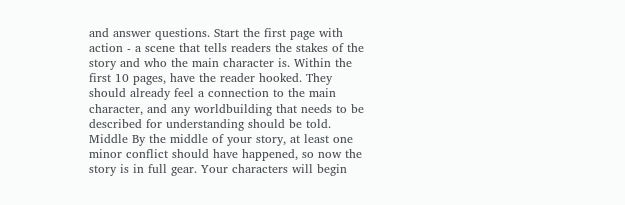and answer questions. Start the first page with action - a scene that tells readers the stakes of the story and who the main character is. Within the first 10 pages, have the reader hooked. They should already feel a connection to the main character, and any worldbuilding that needs to be described for understanding should be told. Middle By the middle of your story, at least one minor conflict should have happened, so now the story is in full gear. Your characters will begin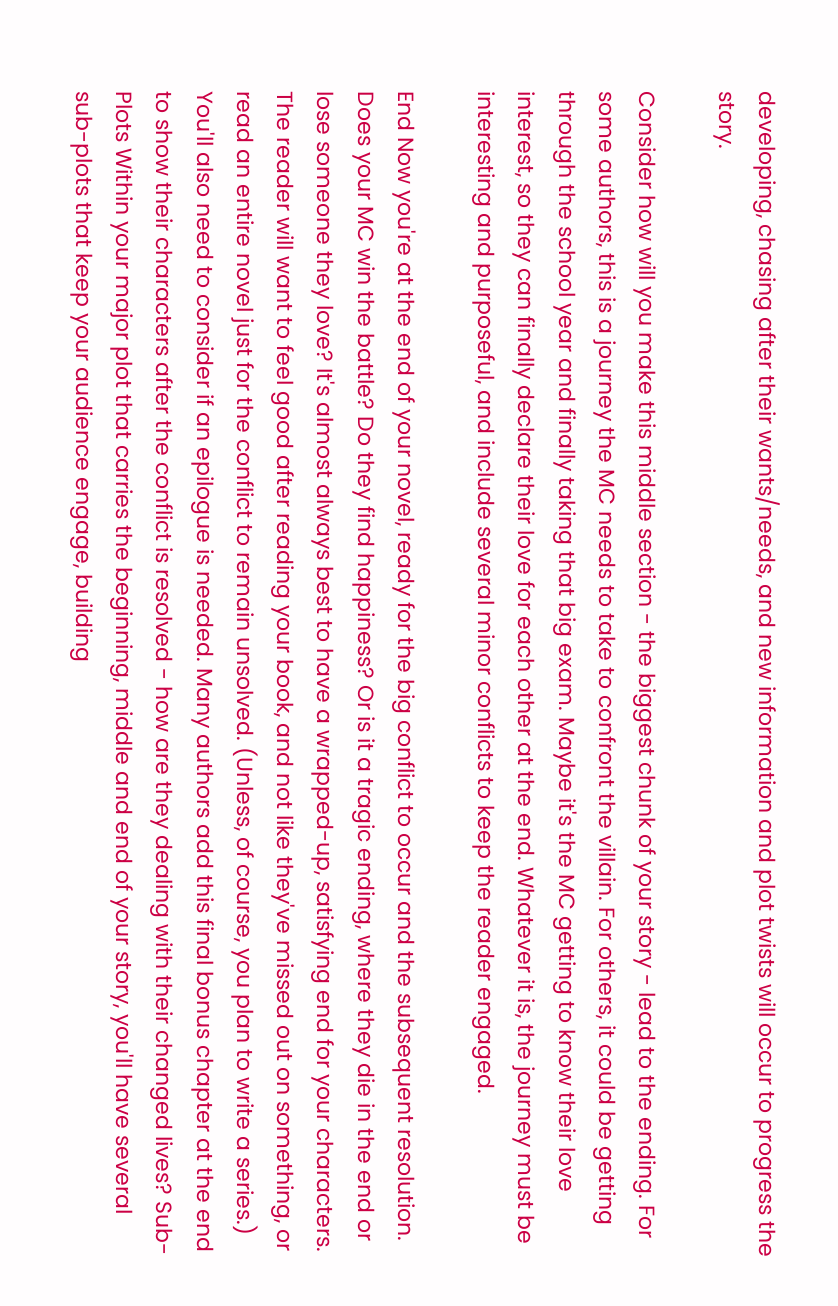developing, chasing after their wants/needs, and new information and plot twists will occur to progress the story.

Consider how will you make this middle section - the biggest chunk of your story - lead to the ending. For some authors, this is a journey the MC needs to take to confront the villain. For others, it could be getting through the school year and finally taking that big exam. Maybe it's the MC getting to know their love interest, so they can finally declare their love for each other at the end. Whatever it is, the journey must be interesting and purposeful, and include several minor conflicts to keep the reader engaged.

End Now you're at the end of your novel, ready for the big conflict to occur and the subsequent resolution. Does your MC win the battle? Do they find happiness? Or is it a tragic ending, where they die in the end or lose someone they love? It's almost always best to have a wrapped-up, satisfying end for your characters. The reader will want to feel good after reading your book, and not like they've missed out on something, or read an entire novel just for the conflict to remain unsolved. (Unless, of course, you plan to write a series.) You'll also need to consider if an epilogue is needed. Many authors add this final bonus chapter at the end to show their characters after the conflict is resolved - how are they dealing with their changed lives? Sub-Plots Within your major plot that carries the beginning, middle and end of your story, you'll have several sub-plots that keep your audience engage, building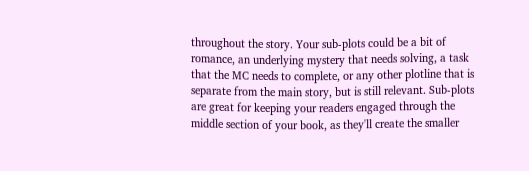throughout the story. Your sub-plots could be a bit of romance, an underlying mystery that needs solving, a task that the MC needs to complete, or any other plotline that is separate from the main story, but is still relevant. Sub-plots are great for keeping your readers engaged through the middle section of your book, as they'll create the smaller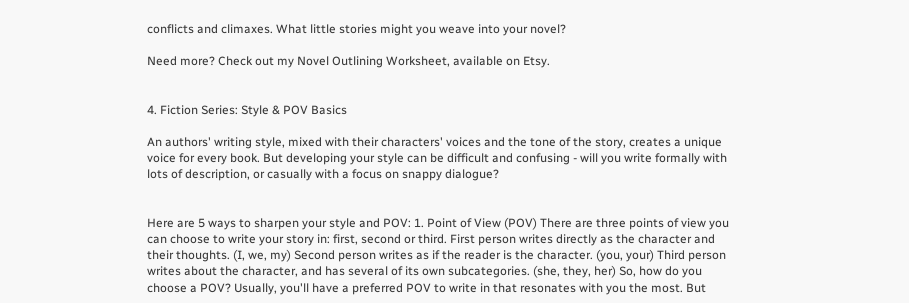conflicts and climaxes. What little stories might you weave into your novel?

Need more? Check out my Novel Outlining Worksheet, available on Etsy.


4. Fiction Series: Style & POV Basics

An authors' writing style, mixed with their characters' voices and the tone of the story, creates a unique voice for every book. But developing your style can be difficult and confusing - will you write formally with lots of description, or casually with a focus on snappy dialogue?


Here are 5 ways to sharpen your style and POV: 1. Point of View (POV) There are three points of view you can choose to write your story in: first, second or third. First person writes directly as the character and their thoughts. (I, we, my) Second person writes as if the reader is the character. (you, your) Third person writes about the character, and has several of its own subcategories. (she, they, her) So, how do you choose a POV? Usually, you'll have a preferred POV to write in that resonates with you the most. But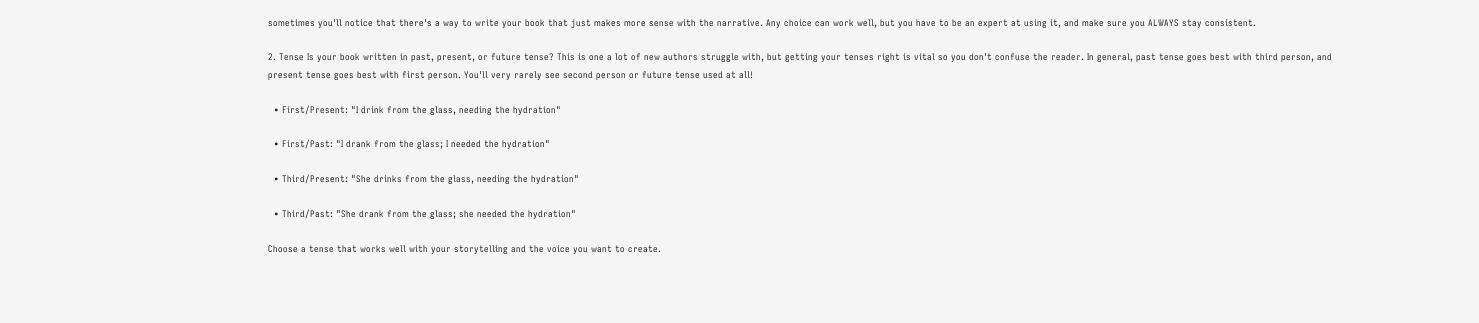sometimes you'll notice that there's a way to write your book that just makes more sense with the narrative. Any choice can work well, but you have to be an expert at using it, and make sure you ALWAYS stay consistent.

2. Tense Is your book written in past, present, or future tense? This is one a lot of new authors struggle with, but getting your tenses right is vital so you don't confuse the reader. In general, past tense goes best with third person, and present tense goes best with first person. You'll very rarely see second person or future tense used at all!

  • First/Present: "I drink from the glass, needing the hydration"

  • First/Past: "I drank from the glass; I needed the hydration"

  • Third/Present: "She drinks from the glass, needing the hydration"

  • Third/Past: "She drank from the glass; she needed the hydration"

Choose a tense that works well with your storytelling and the voice you want to create.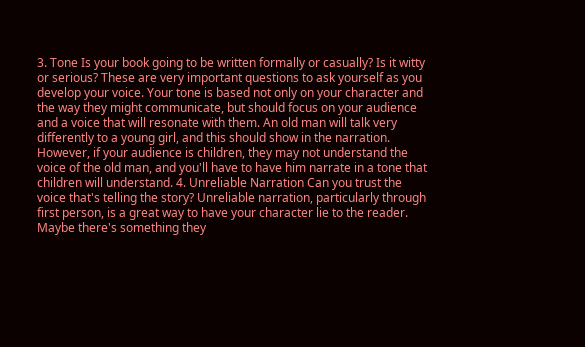3. Tone Is your book going to be written formally or casually? Is it witty or serious? These are very important questions to ask yourself as you develop your voice. Your tone is based not only on your character and the way they might communicate, but should focus on your audience and a voice that will resonate with them. An old man will talk very differently to a young girl, and this should show in the narration. However, if your audience is children, they may not understand the voice of the old man, and you'll have to have him narrate in a tone that children will understand. 4. Unreliable Narration Can you trust the voice that's telling the story? Unreliable narration, particularly through first person, is a great way to have your character lie to the reader. Maybe there's something they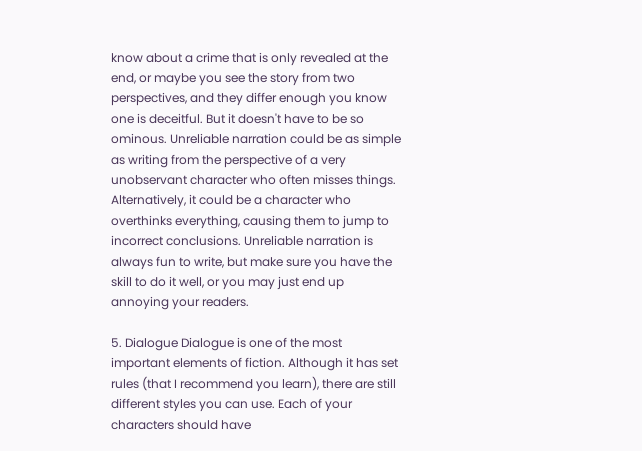know about a crime that is only revealed at the end, or maybe you see the story from two perspectives, and they differ enough you know one is deceitful. But it doesn't have to be so ominous. Unreliable narration could be as simple as writing from the perspective of a very unobservant character who often misses things. Alternatively, it could be a character who overthinks everything, causing them to jump to incorrect conclusions. Unreliable narration is always fun to write, but make sure you have the skill to do it well, or you may just end up annoying your readers.

5. Dialogue Dialogue is one of the most important elements of fiction. Although it has set rules (that I recommend you learn), there are still different styles you can use. Each of your characters should have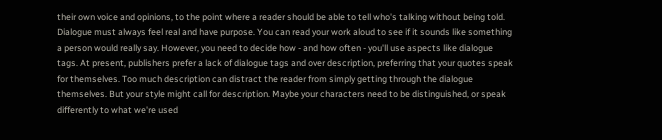their own voice and opinions, to the point where a reader should be able to tell who's talking without being told. Dialogue must always feel real and have purpose. You can read your work aloud to see if it sounds like something a person would really say. However, you need to decide how - and how often - you'll use aspects like dialogue tags. At present, publishers prefer a lack of dialogue tags and over description, preferring that your quotes speak for themselves. Too much description can distract the reader from simply getting through the dialogue themselves. But your style might call for description. Maybe your characters need to be distinguished, or speak differently to what we're used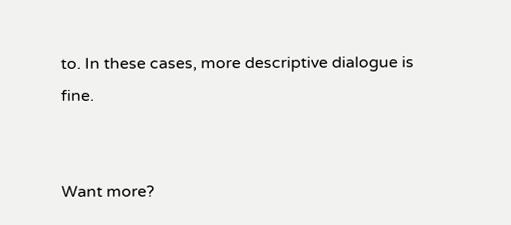to. In these cases, more descriptive dialogue is fine.


Want more?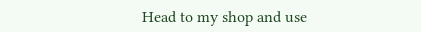Head to my shop and use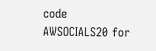code AWSOCIALS20 for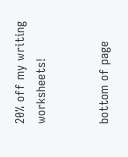20% off my writing worksheets!


bottom of page